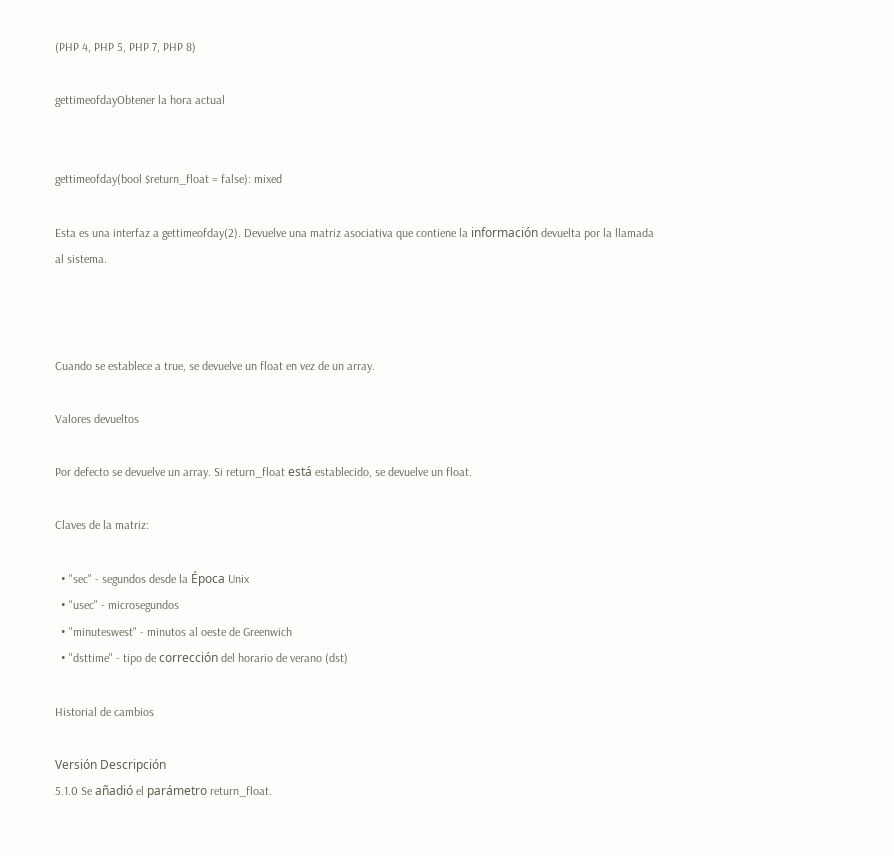(PHP 4, PHP 5, PHP 7, PHP 8)

gettimeofdayObtener la hora actual


gettimeofday(bool $return_float = false): mixed

Esta es una interfaz a gettimeofday(2). Devuelve una matriz asociativa que contiene la información devuelta por la llamada al sistema.



Cuando se establece a true, se devuelve un float en vez de un array.

Valores devueltos

Por defecto se devuelve un array. Si return_float está establecido, se devuelve un float.

Claves de la matriz:

  • "sec" - segundos desde la Época Unix
  • "usec" - microsegundos
  • "minuteswest" - minutos al oeste de Greenwich
  • "dsttime" - tipo de corrección del horario de verano (dst)

Historial de cambios

Versión Descripción
5.1.0 Se añadió el parámetro return_float.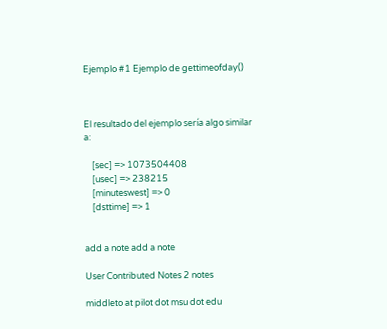Ejemplo #1 Ejemplo de gettimeofday()



El resultado del ejemplo sería algo similar a:

    [sec] => 1073504408
    [usec] => 238215
    [minuteswest] => 0
    [dsttime] => 1


add a note add a note

User Contributed Notes 2 notes

middleto at pilot dot msu dot edu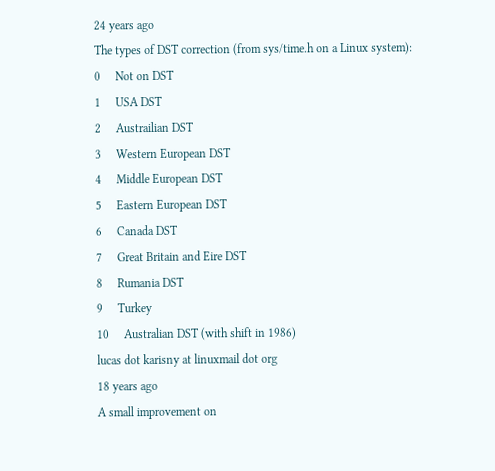24 years ago
The types of DST correction (from sys/time.h on a Linux system):
0     Not on DST
1     USA DST
2     Austrailian DST
3     Western European DST
4     Middle European DST
5     Eastern European DST
6     Canada DST
7     Great Britain and Eire DST
8     Rumania DST
9     Turkey
10     Australian DST (with shift in 1986)
lucas dot karisny at linuxmail dot org
18 years ago
A small improvement on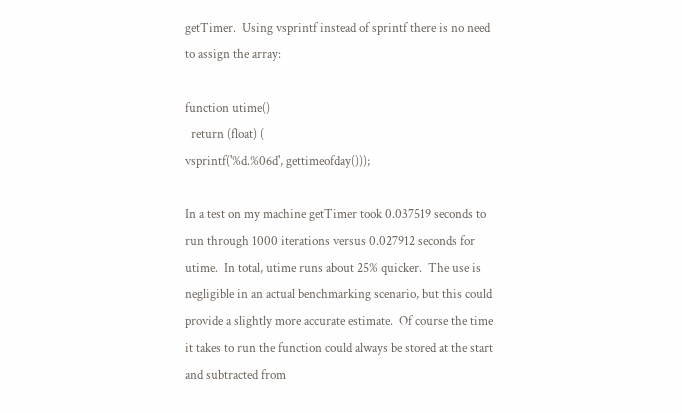getTimer.  Using vsprintf instead of sprintf there is no need to assign the array:

function utime()
  return (float) (
vsprintf('%d.%06d', gettimeofday()));

In a test on my machine getTimer took 0.037519 seconds to run through 1000 iterations versus 0.027912 seconds for utime.  In total, utime runs about 25% quicker.  The use is negligible in an actual benchmarking scenario, but this could provide a slightly more accurate estimate.  Of course the time it takes to run the function could always be stored at the start and subtracted from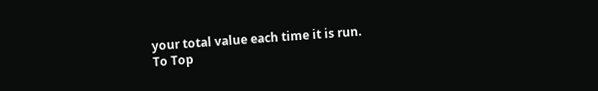your total value each time it is run.
To Top